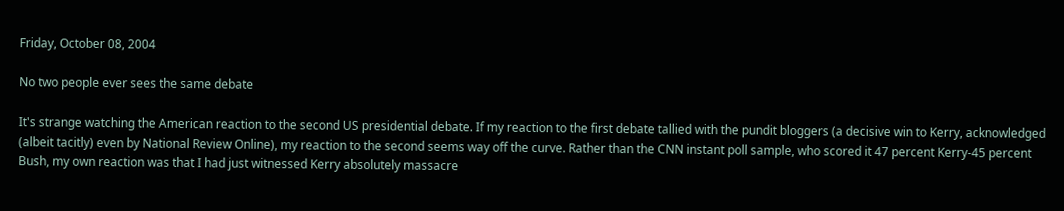Friday, October 08, 2004

No two people ever sees the same debate

It's strange watching the American reaction to the second US presidential debate. If my reaction to the first debate tallied with the pundit bloggers (a decisive win to Kerry, acknowledged (albeit tacitly) even by National Review Online), my reaction to the second seems way off the curve. Rather than the CNN instant poll sample, who scored it 47 percent Kerry-45 percent Bush, my own reaction was that I had just witnessed Kerry absolutely massacre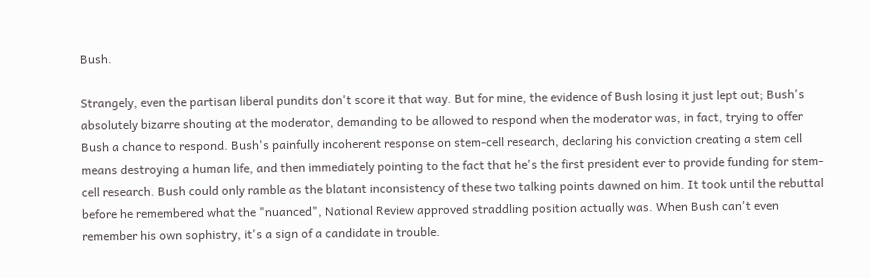Bush.

Strangely, even the partisan liberal pundits don't score it that way. But for mine, the evidence of Bush losing it just lept out; Bush's absolutely bizarre shouting at the moderator, demanding to be allowed to respond when the moderator was, in fact, trying to offer Bush a chance to respond. Bush's painfully incoherent response on stem-cell research, declaring his conviction creating a stem cell means destroying a human life, and then immediately pointing to the fact that he's the first president ever to provide funding for stem-cell research. Bush could only ramble as the blatant inconsistency of these two talking points dawned on him. It took until the rebuttal before he remembered what the "nuanced", National Review approved straddling position actually was. When Bush can't even remember his own sophistry, it's a sign of a candidate in trouble.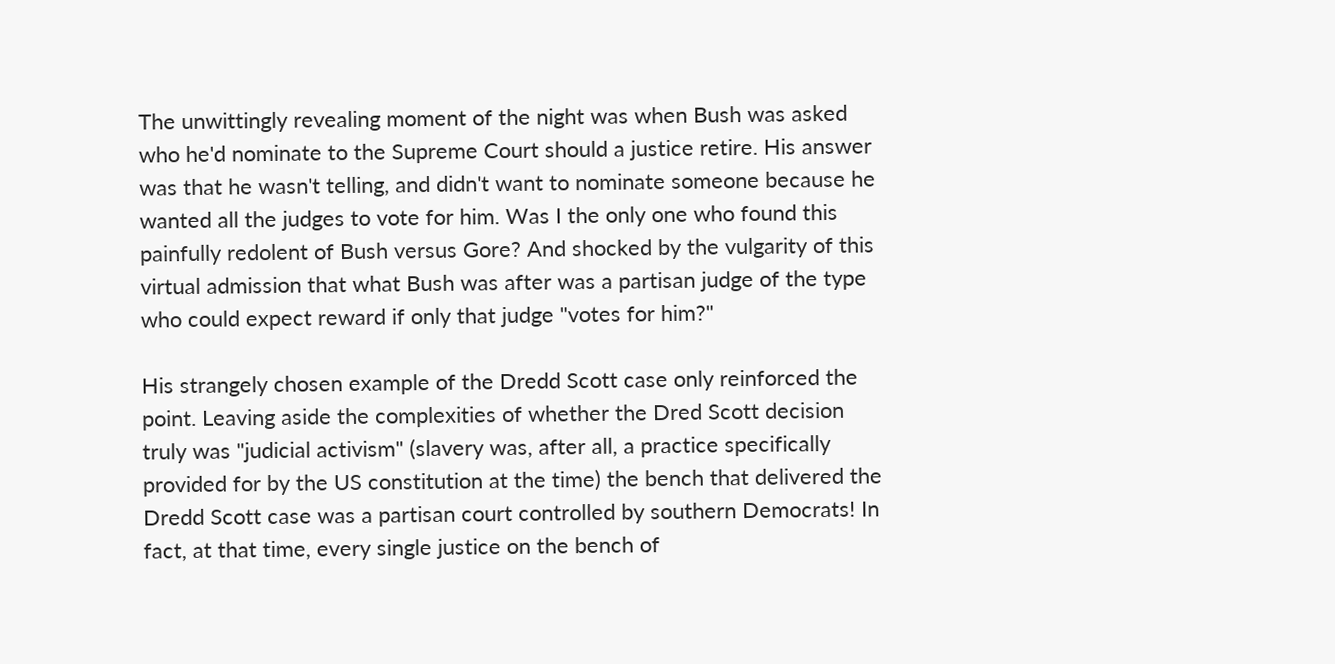The unwittingly revealing moment of the night was when Bush was asked who he'd nominate to the Supreme Court should a justice retire. His answer was that he wasn't telling, and didn't want to nominate someone because he wanted all the judges to vote for him. Was I the only one who found this painfully redolent of Bush versus Gore? And shocked by the vulgarity of this virtual admission that what Bush was after was a partisan judge of the type who could expect reward if only that judge "votes for him?"

His strangely chosen example of the Dredd Scott case only reinforced the point. Leaving aside the complexities of whether the Dred Scott decision truly was "judicial activism" (slavery was, after all, a practice specifically provided for by the US constitution at the time) the bench that delivered the Dredd Scott case was a partisan court controlled by southern Democrats! In fact, at that time, every single justice on the bench of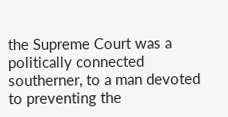the Supreme Court was a politically connected southerner, to a man devoted to preventing the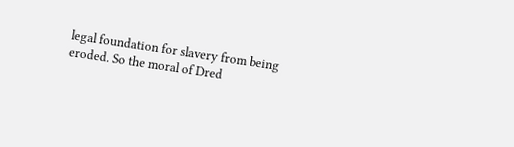legal foundation for slavery from being eroded. So the moral of Dred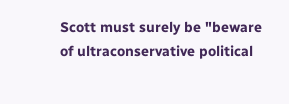Scott must surely be "beware of ultraconservative political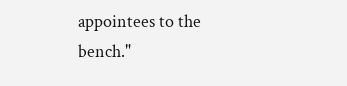appointees to the bench."